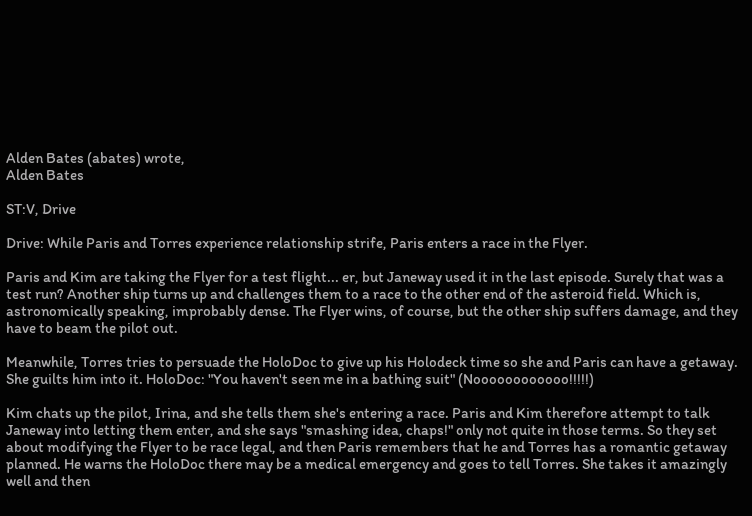Alden Bates (abates) wrote,
Alden Bates

ST:V, Drive

Drive: While Paris and Torres experience relationship strife, Paris enters a race in the Flyer.

Paris and Kim are taking the Flyer for a test flight... er, but Janeway used it in the last episode. Surely that was a test run? Another ship turns up and challenges them to a race to the other end of the asteroid field. Which is, astronomically speaking, improbably dense. The Flyer wins, of course, but the other ship suffers damage, and they have to beam the pilot out.

Meanwhile, Torres tries to persuade the HoloDoc to give up his Holodeck time so she and Paris can have a getaway. She guilts him into it. HoloDoc: "You haven't seen me in a bathing suit" (Noooooooooooo!!!!!)

Kim chats up the pilot, Irina, and she tells them she's entering a race. Paris and Kim therefore attempt to talk Janeway into letting them enter, and she says "smashing idea, chaps!" only not quite in those terms. So they set about modifying the Flyer to be race legal, and then Paris remembers that he and Torres has a romantic getaway planned. He warns the HoloDoc there may be a medical emergency and goes to tell Torres. She takes it amazingly well and then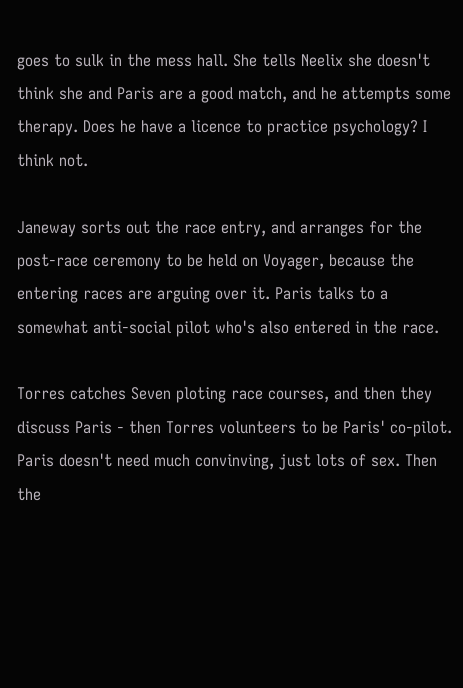goes to sulk in the mess hall. She tells Neelix she doesn't think she and Paris are a good match, and he attempts some therapy. Does he have a licence to practice psychology? I think not.

Janeway sorts out the race entry, and arranges for the post-race ceremony to be held on Voyager, because the entering races are arguing over it. Paris talks to a somewhat anti-social pilot who's also entered in the race.

Torres catches Seven ploting race courses, and then they discuss Paris - then Torres volunteers to be Paris' co-pilot. Paris doesn't need much convinving, just lots of sex. Then the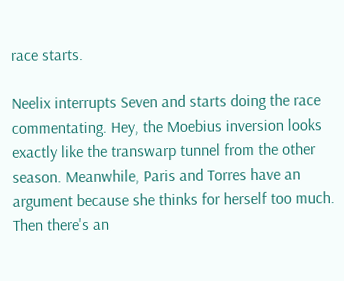race starts.

Neelix interrupts Seven and starts doing the race commentating. Hey, the Moebius inversion looks exactly like the transwarp tunnel from the other season. Meanwhile, Paris and Torres have an argument because she thinks for herself too much. Then there's an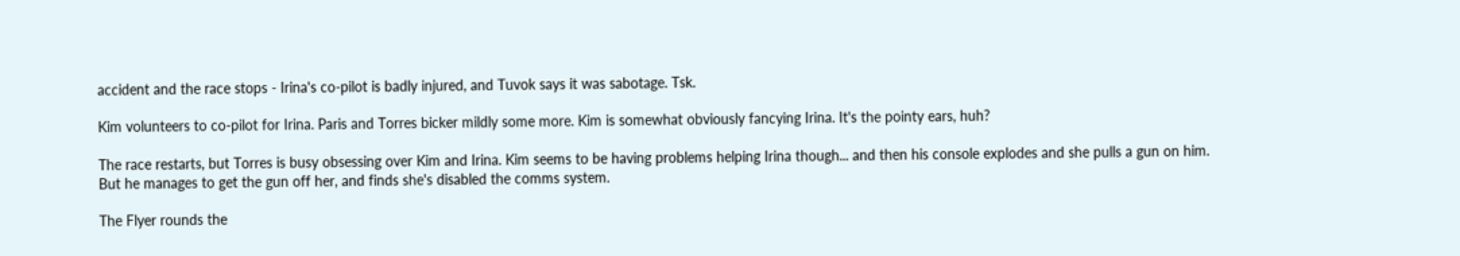accident and the race stops - Irina's co-pilot is badly injured, and Tuvok says it was sabotage. Tsk.

Kim volunteers to co-pilot for Irina. Paris and Torres bicker mildly some more. Kim is somewhat obviously fancying Irina. It's the pointy ears, huh?

The race restarts, but Torres is busy obsessing over Kim and Irina. Kim seems to be having problems helping Irina though... and then his console explodes and she pulls a gun on him. But he manages to get the gun off her, and finds she's disabled the comms system.

The Flyer rounds the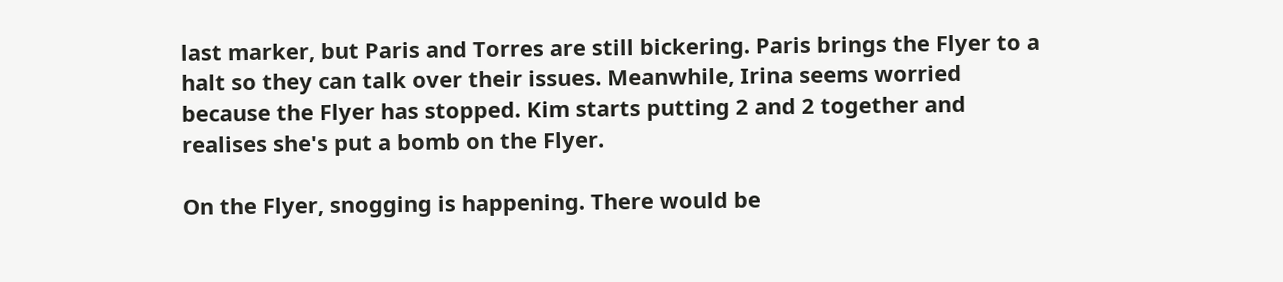last marker, but Paris and Torres are still bickering. Paris brings the Flyer to a halt so they can talk over their issues. Meanwhile, Irina seems worried because the Flyer has stopped. Kim starts putting 2 and 2 together and realises she's put a bomb on the Flyer.

On the Flyer, snogging is happening. There would be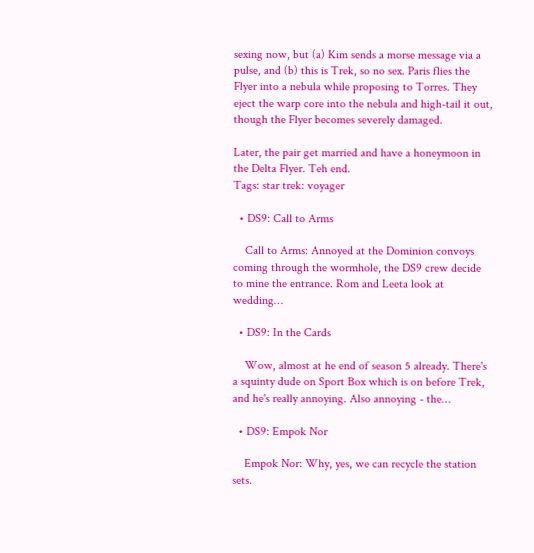sexing now, but (a) Kim sends a morse message via a pulse, and (b) this is Trek, so no sex. Paris flies the Flyer into a nebula while proposing to Torres. They eject the warp core into the nebula and high-tail it out, though the Flyer becomes severely damaged.

Later, the pair get married and have a honeymoon in the Delta Flyer. Teh end.
Tags: star trek: voyager

  • DS9: Call to Arms

    Call to Arms: Annoyed at the Dominion convoys coming through the wormhole, the DS9 crew decide to mine the entrance. Rom and Leeta look at wedding…

  • DS9: In the Cards

    Wow, almost at he end of season 5 already. There's a squinty dude on Sport Box which is on before Trek, and he's really annoying. Also annoying - the…

  • DS9: Empok Nor

    Empok Nor: Why, yes, we can recycle the station sets.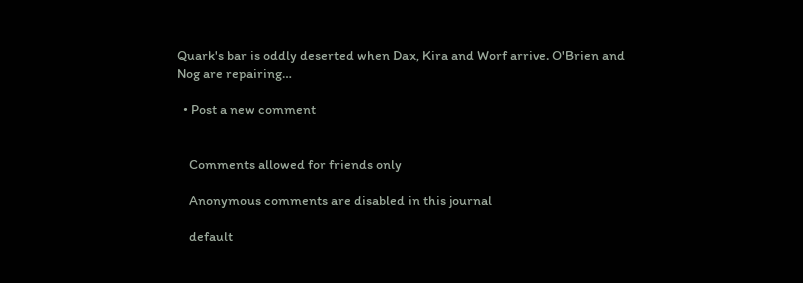Quark's bar is oddly deserted when Dax, Kira and Worf arrive. O'Brien and Nog are repairing…

  • Post a new comment


    Comments allowed for friends only

    Anonymous comments are disabled in this journal

    default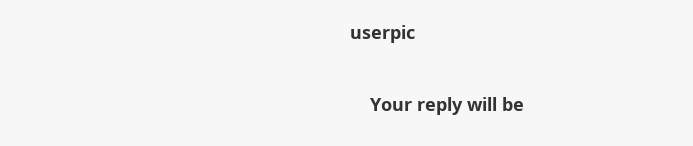userpic

    Your reply will be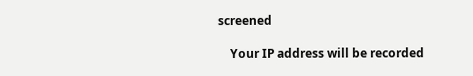screened

    Your IP address will be recorded